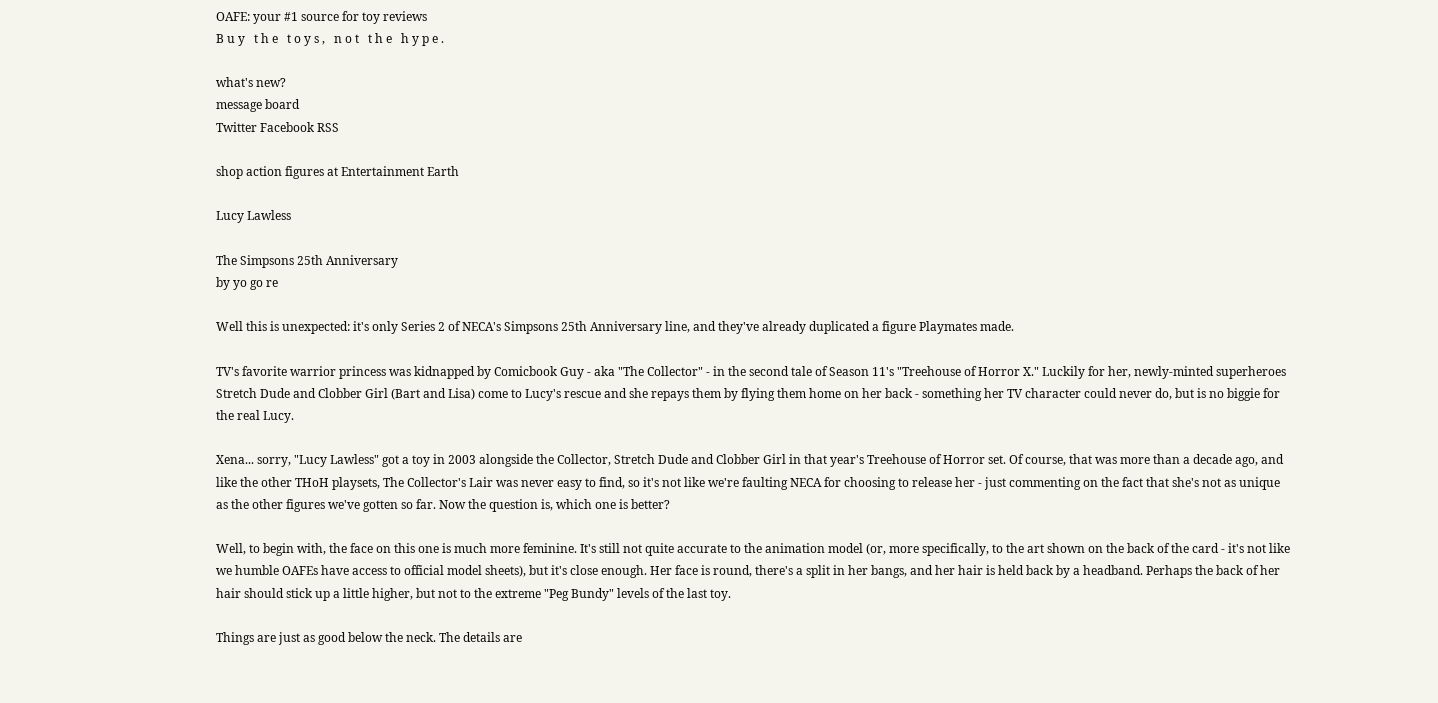OAFE: your #1 source for toy reviews
B u y   t h e   t o y s ,   n o t   t h e   h y p e .

what's new?
message board
Twitter Facebook RSS

shop action figures at Entertainment Earth

Lucy Lawless

The Simpsons 25th Anniversary
by yo go re

Well this is unexpected: it's only Series 2 of NECA's Simpsons 25th Anniversary line, and they've already duplicated a figure Playmates made.

TV's favorite warrior princess was kidnapped by Comicbook Guy - aka "The Collector" - in the second tale of Season 11's "Treehouse of Horror X." Luckily for her, newly-minted superheroes Stretch Dude and Clobber Girl (Bart and Lisa) come to Lucy's rescue and she repays them by flying them home on her back - something her TV character could never do, but is no biggie for the real Lucy.

Xena... sorry, "Lucy Lawless" got a toy in 2003 alongside the Collector, Stretch Dude and Clobber Girl in that year's Treehouse of Horror set. Of course, that was more than a decade ago, and like the other THoH playsets, The Collector's Lair was never easy to find, so it's not like we're faulting NECA for choosing to release her - just commenting on the fact that she's not as unique as the other figures we've gotten so far. Now the question is, which one is better?

Well, to begin with, the face on this one is much more feminine. It's still not quite accurate to the animation model (or, more specifically, to the art shown on the back of the card - it's not like we humble OAFEs have access to official model sheets), but it's close enough. Her face is round, there's a split in her bangs, and her hair is held back by a headband. Perhaps the back of her hair should stick up a little higher, but not to the extreme "Peg Bundy" levels of the last toy.

Things are just as good below the neck. The details are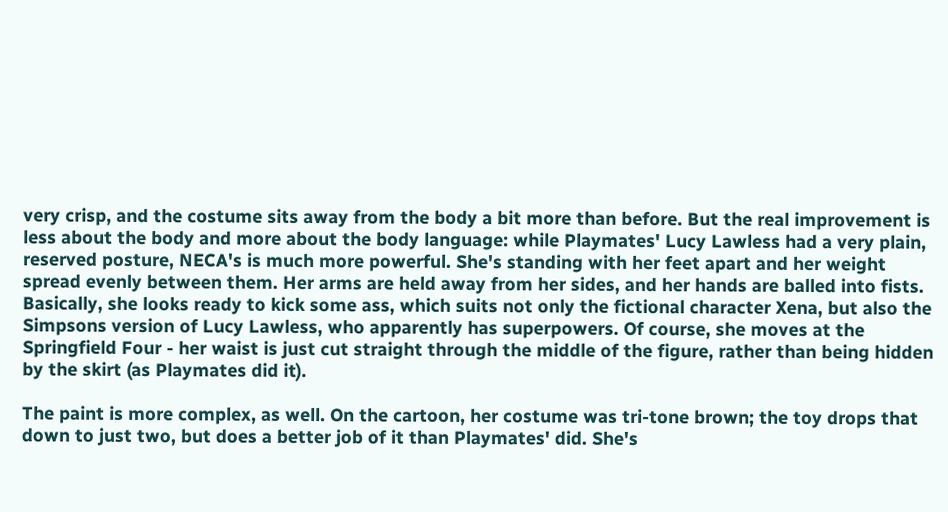very crisp, and the costume sits away from the body a bit more than before. But the real improvement is less about the body and more about the body language: while Playmates' Lucy Lawless had a very plain, reserved posture, NECA's is much more powerful. She's standing with her feet apart and her weight spread evenly between them. Her arms are held away from her sides, and her hands are balled into fists. Basically, she looks ready to kick some ass, which suits not only the fictional character Xena, but also the Simpsons version of Lucy Lawless, who apparently has superpowers. Of course, she moves at the Springfield Four - her waist is just cut straight through the middle of the figure, rather than being hidden by the skirt (as Playmates did it).

The paint is more complex, as well. On the cartoon, her costume was tri-tone brown; the toy drops that down to just two, but does a better job of it than Playmates' did. She's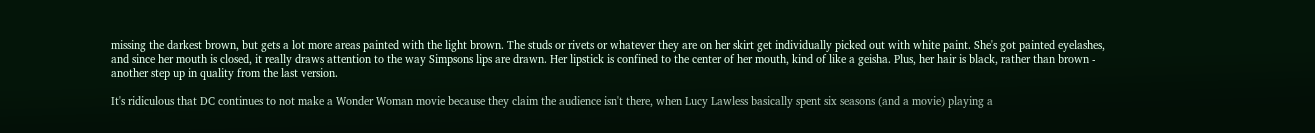missing the darkest brown, but gets a lot more areas painted with the light brown. The studs or rivets or whatever they are on her skirt get individually picked out with white paint. She's got painted eyelashes, and since her mouth is closed, it really draws attention to the way Simpsons lips are drawn. Her lipstick is confined to the center of her mouth, kind of like a geisha. Plus, her hair is black, rather than brown - another step up in quality from the last version.

It's ridiculous that DC continues to not make a Wonder Woman movie because they claim the audience isn't there, when Lucy Lawless basically spent six seasons (and a movie) playing a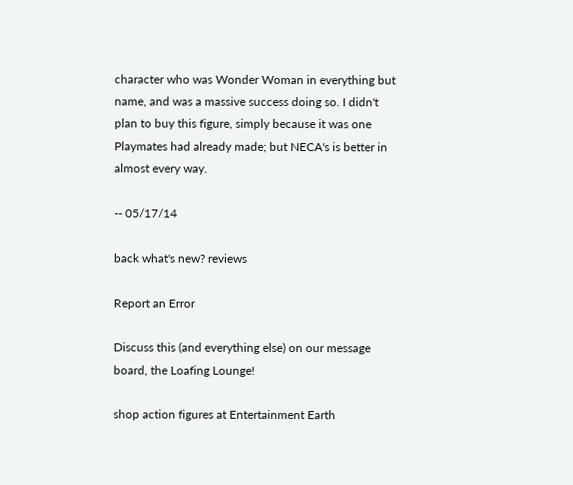character who was Wonder Woman in everything but name, and was a massive success doing so. I didn't plan to buy this figure, simply because it was one Playmates had already made; but NECA's is better in almost every way.

-- 05/17/14

back what's new? reviews

Report an Error

Discuss this (and everything else) on our message board, the Loafing Lounge!

shop action figures at Entertainment Earth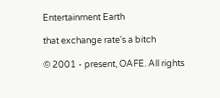Entertainment Earth

that exchange rate's a bitch

© 2001 - present, OAFE. All rights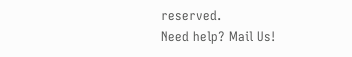reserved.
Need help? Mail Us!